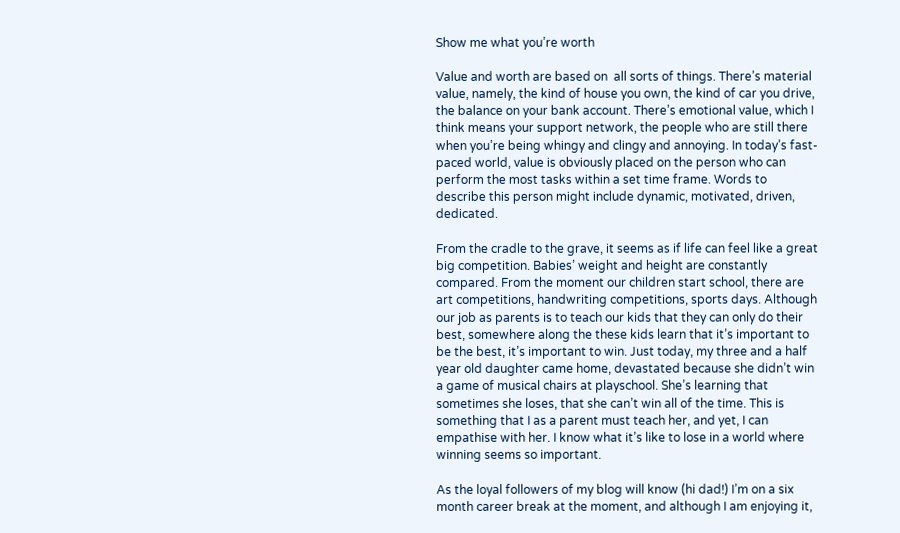Show me what you’re worth

Value and worth are based on  all sorts of things. There’s material value, namely, the kind of house you own, the kind of car you drive, the balance on your bank account. There’s emotional value, which I think means your support network, the people who are still there when you’re being whingy and clingy and annoying. In today’s fast-paced world, value is obviously placed on the person who can perform the most tasks within a set time frame. Words to describe this person might include dynamic, motivated, driven, dedicated.

From the cradle to the grave, it seems as if life can feel like a great big competition. Babies’ weight and height are constantly compared. From the moment our children start school, there are art competitions, handwriting competitions, sports days. Although our job as parents is to teach our kids that they can only do their best, somewhere along the these kids learn that it’s important to be the best, it’s important to win. Just today, my three and a half year old daughter came home, devastated because she didn’t win a game of musical chairs at playschool. She’s learning that sometimes she loses, that she can’t win all of the time. This is something that I as a parent must teach her, and yet, I can empathise with her. I know what it’s like to lose in a world where winning seems so important.

As the loyal followers of my blog will know (hi dad!) I’m on a six month career break at the moment, and although I am enjoying it,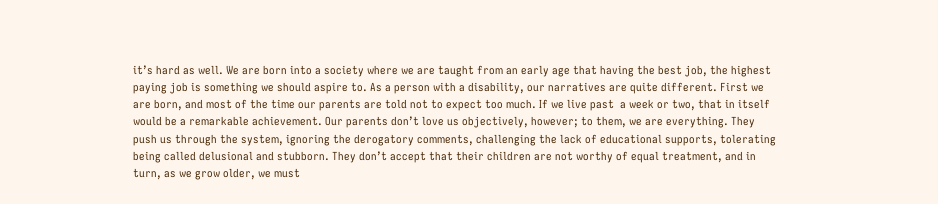it’s hard as well. We are born into a society where we are taught from an early age that having the best job, the highest paying job is something we should aspire to. As a person with a disability, our narratives are quite different. First we are born, and most of the time our parents are told not to expect too much. If we live past  a week or two, that in itself would be a remarkable achievement. Our parents don’t love us objectively, however; to them, we are everything. They push us through the system, ignoring the derogatory comments, challenging the lack of educational supports, tolerating being called delusional and stubborn. They don’t accept that their children are not worthy of equal treatment, and in turn, as we grow older, we must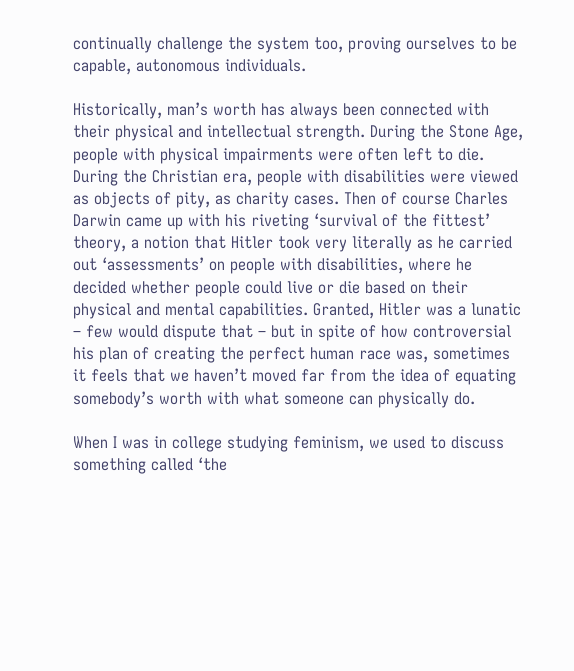continually challenge the system too, proving ourselves to be capable, autonomous individuals.

Historically, man’s worth has always been connected with their physical and intellectual strength. During the Stone Age, people with physical impairments were often left to die. During the Christian era, people with disabilities were viewed as objects of pity, as charity cases. Then of course Charles Darwin came up with his riveting ‘survival of the fittest’ theory, a notion that Hitler took very literally as he carried out ‘assessments’ on people with disabilities, where he decided whether people could live or die based on their physical and mental capabilities. Granted, Hitler was a lunatic – few would dispute that – but in spite of how controversial his plan of creating the perfect human race was, sometimes it feels that we haven’t moved far from the idea of equating somebody’s worth with what someone can physically do.

When I was in college studying feminism, we used to discuss something called ‘the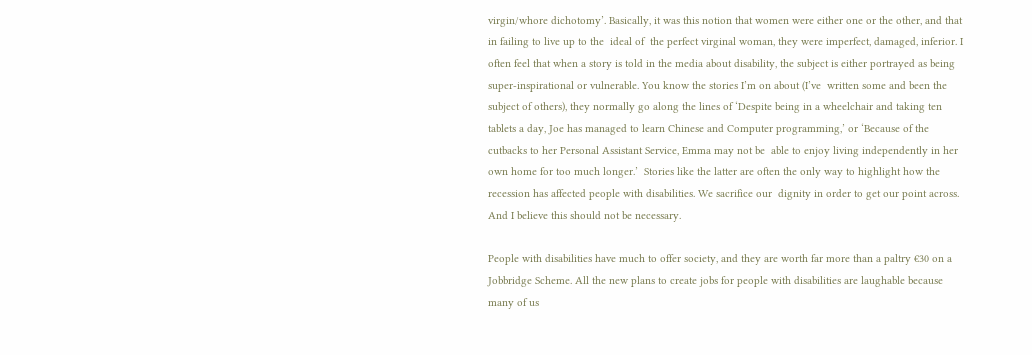virgin/whore dichotomy’. Basically, it was this notion that women were either one or the other, and that in failing to live up to the  ideal of  the perfect virginal woman, they were imperfect, damaged, inferior. I often feel that when a story is told in the media about disability, the subject is either portrayed as being super-inspirational or vulnerable. You know the stories I’m on about (I’ve  written some and been the subject of others), they normally go along the lines of ‘Despite being in a wheelchair and taking ten tablets a day, Joe has managed to learn Chinese and Computer programming,’ or ‘Because of the cutbacks to her Personal Assistant Service, Emma may not be  able to enjoy living independently in her own home for too much longer.’  Stories like the latter are often the only way to highlight how the recession has affected people with disabilities. We sacrifice our  dignity in order to get our point across. And I believe this should not be necessary.

People with disabilities have much to offer society, and they are worth far more than a paltry €30 on a Jobbridge Scheme. All the new plans to create jobs for people with disabilities are laughable because many of us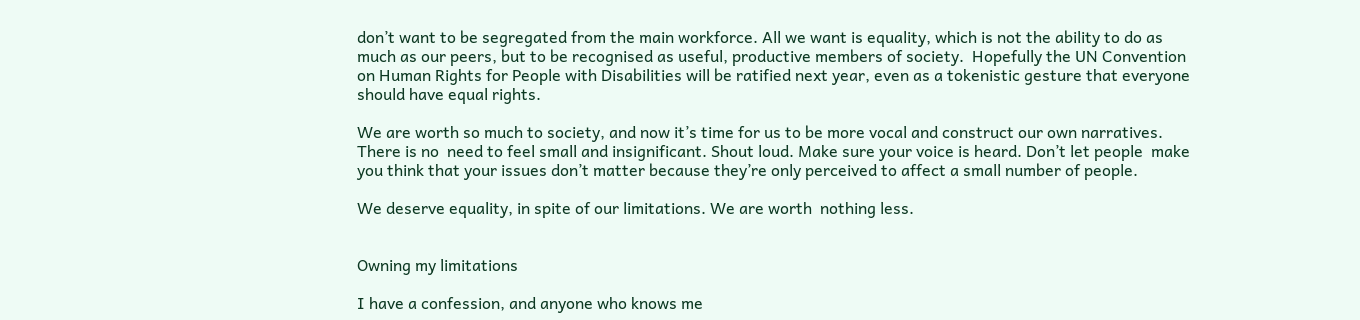don’t want to be segregated from the main workforce. All we want is equality, which is not the ability to do as much as our peers, but to be recognised as useful, productive members of society.  Hopefully the UN Convention on Human Rights for People with Disabilities will be ratified next year, even as a tokenistic gesture that everyone should have equal rights.

We are worth so much to society, and now it’s time for us to be more vocal and construct our own narratives. There is no  need to feel small and insignificant. Shout loud. Make sure your voice is heard. Don’t let people  make you think that your issues don’t matter because they’re only perceived to affect a small number of people.

We deserve equality, in spite of our limitations. We are worth  nothing less.


Owning my limitations

I have a confession, and anyone who knows me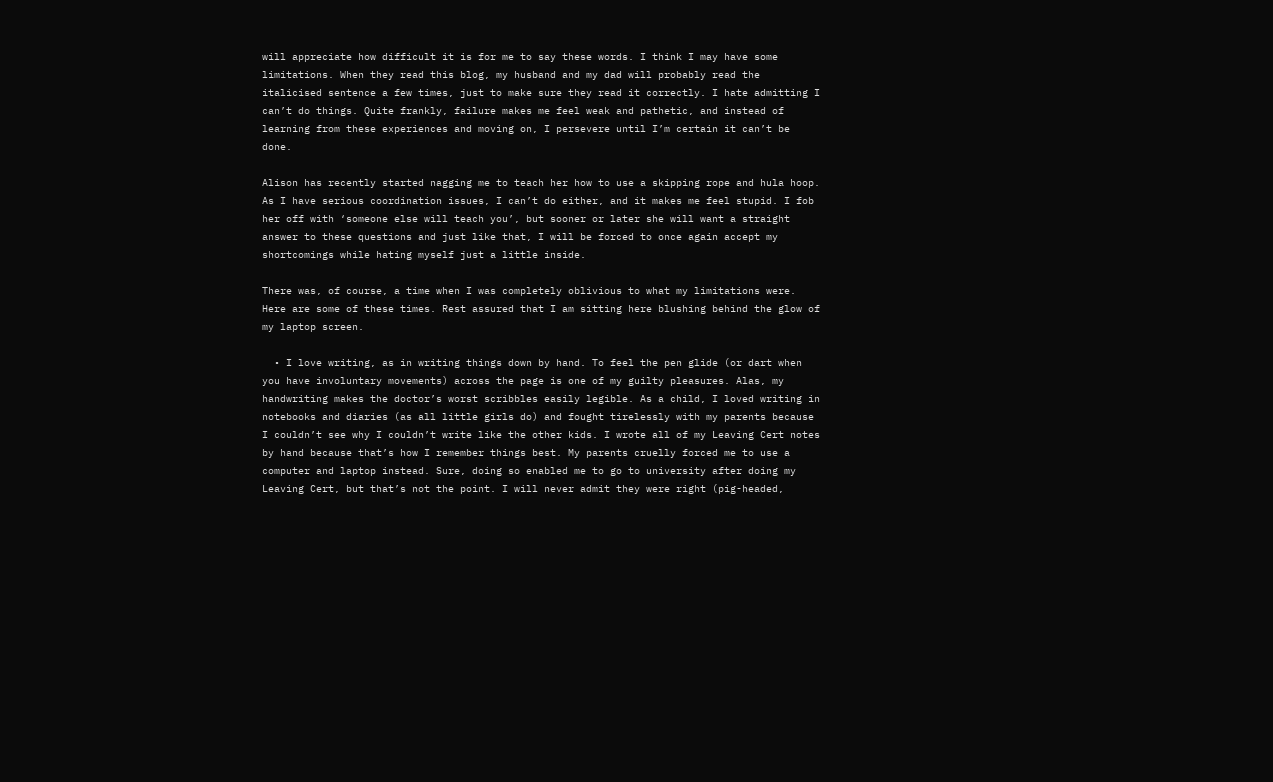will appreciate how difficult it is for me to say these words. I think I may have some limitations. When they read this blog, my husband and my dad will probably read the italicised sentence a few times, just to make sure they read it correctly. I hate admitting I can’t do things. Quite frankly, failure makes me feel weak and pathetic, and instead of learning from these experiences and moving on, I persevere until I’m certain it can’t be done.

Alison has recently started nagging me to teach her how to use a skipping rope and hula hoop. As I have serious coordination issues, I can’t do either, and it makes me feel stupid. I fob her off with ‘someone else will teach you’, but sooner or later she will want a straight answer to these questions and just like that, I will be forced to once again accept my shortcomings while hating myself just a little inside.

There was, of course, a time when I was completely oblivious to what my limitations were. Here are some of these times. Rest assured that I am sitting here blushing behind the glow of my laptop screen.

  • I love writing, as in writing things down by hand. To feel the pen glide (or dart when you have involuntary movements) across the page is one of my guilty pleasures. Alas, my handwriting makes the doctor’s worst scribbles easily legible. As a child, I loved writing in notebooks and diaries (as all little girls do) and fought tirelessly with my parents because I couldn’t see why I couldn’t write like the other kids. I wrote all of my Leaving Cert notes by hand because that’s how I remember things best. My parents cruelly forced me to use a computer and laptop instead. Sure, doing so enabled me to go to university after doing my Leaving Cert, but that’s not the point. I will never admit they were right (pig-headed,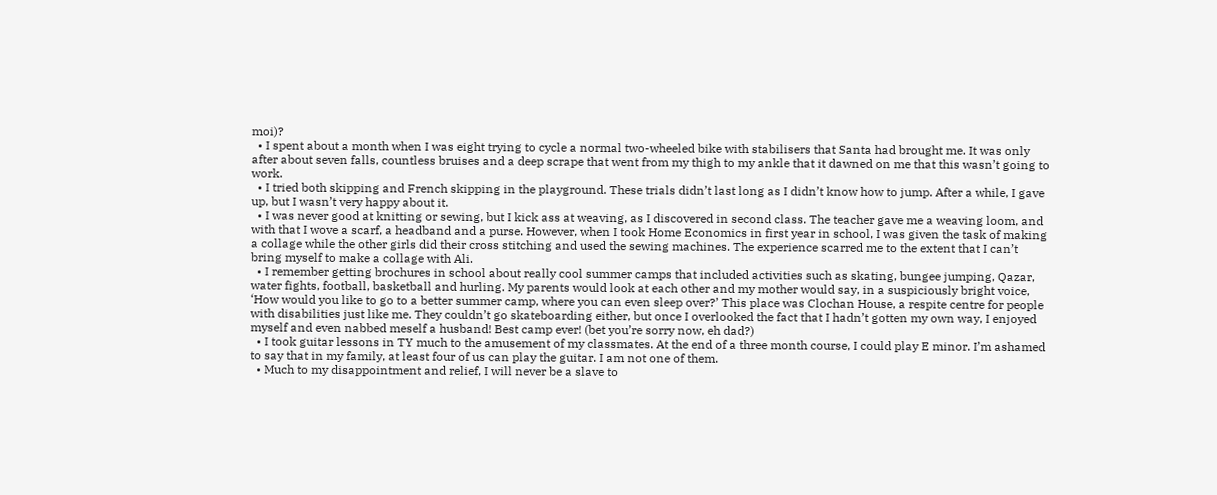moi)?
  • I spent about a month when I was eight trying to cycle a normal two-wheeled bike with stabilisers that Santa had brought me. It was only after about seven falls, countless bruises and a deep scrape that went from my thigh to my ankle that it dawned on me that this wasn’t going to work.
  • I tried both skipping and French skipping in the playground. These trials didn’t last long as I didn’t know how to jump. After a while, I gave up, but I wasn’t very happy about it.
  • I was never good at knitting or sewing, but I kick ass at weaving, as I discovered in second class. The teacher gave me a weaving loom, and with that I wove a scarf, a headband and a purse. However, when I took Home Economics in first year in school, I was given the task of making a collage while the other girls did their cross stitching and used the sewing machines. The experience scarred me to the extent that I can’t bring myself to make a collage with Ali.
  • I remember getting brochures in school about really cool summer camps that included activities such as skating, bungee jumping, Qazar, water fights, football, basketball and hurling. My parents would look at each other and my mother would say, in a suspiciously bright voice, ‘How would you like to go to a better summer camp, where you can even sleep over?’ This place was Clochan House, a respite centre for people with disabilities just like me. They couldn’t go skateboarding either, but once I overlooked the fact that I hadn’t gotten my own way, I enjoyed myself and even nabbed meself a husband! Best camp ever! (bet you’re sorry now, eh dad?)
  • I took guitar lessons in TY much to the amusement of my classmates. At the end of a three month course, I could play E minor. I’m ashamed to say that in my family, at least four of us can play the guitar. I am not one of them.
  • Much to my disappointment and relief, I will never be a slave to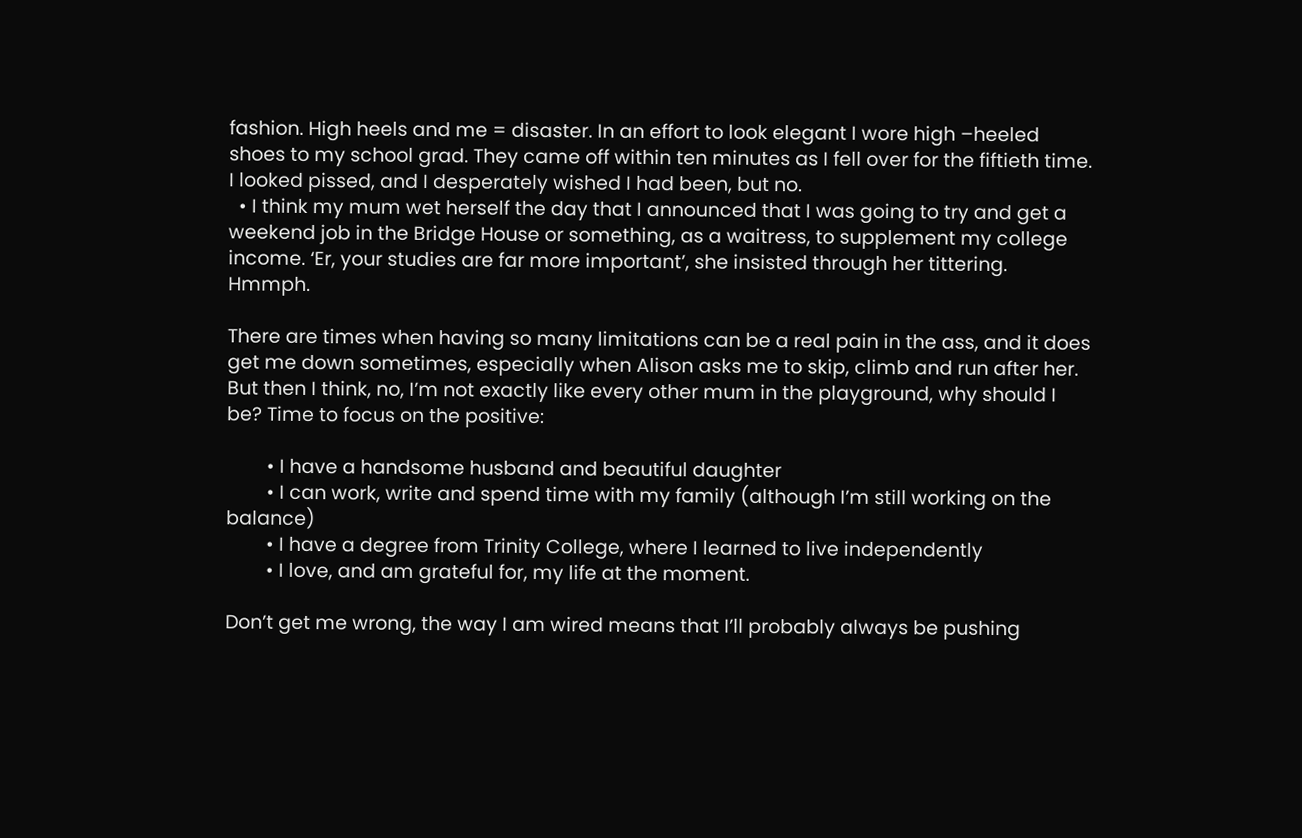fashion. High heels and me = disaster. In an effort to look elegant I wore high –heeled shoes to my school grad. They came off within ten minutes as I fell over for the fiftieth time. I looked pissed, and I desperately wished I had been, but no.
  • I think my mum wet herself the day that I announced that I was going to try and get a weekend job in the Bridge House or something, as a waitress, to supplement my college income. ‘Er, your studies are far more important’, she insisted through her tittering. Hmmph.

There are times when having so many limitations can be a real pain in the ass, and it does get me down sometimes, especially when Alison asks me to skip, climb and run after her. But then I think, no, I’m not exactly like every other mum in the playground, why should I be? Time to focus on the positive:

        • I have a handsome husband and beautiful daughter
        • I can work, write and spend time with my family (although I’m still working on the balance)
        • I have a degree from Trinity College, where I learned to live independently
        • I love, and am grateful for, my life at the moment.

Don’t get me wrong, the way I am wired means that I’ll probably always be pushing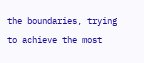the boundaries, trying to achieve the most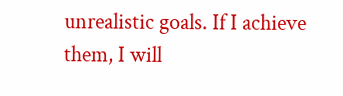unrealistic goals. If I achieve them, I will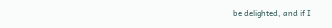be delighted, and if I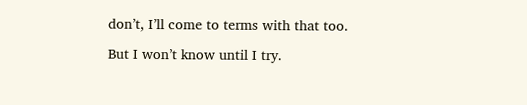don’t, I’ll come to terms with that too.

But I won’t know until I try.